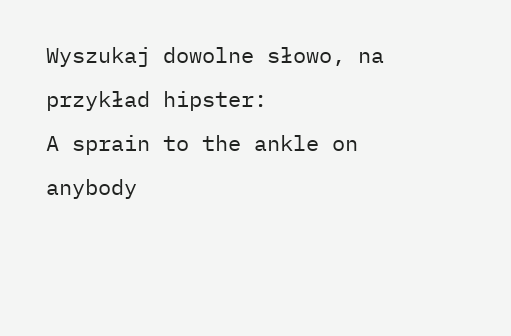Wyszukaj dowolne słowo, na przykład hipster:
A sprain to the ankle on anybody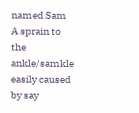named Sam
A sprain to the ankle/samkle easily caused by say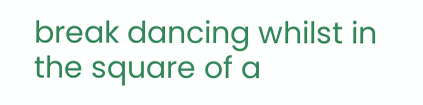break dancing whilst in the square of a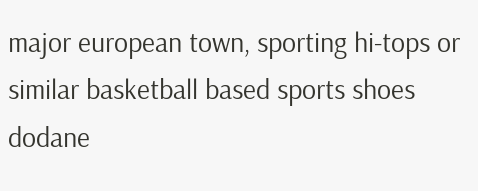major european town, sporting hi-tops or similar basketball based sports shoes
dodane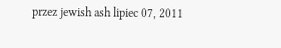przez jewish ash lipiec 07, 2011